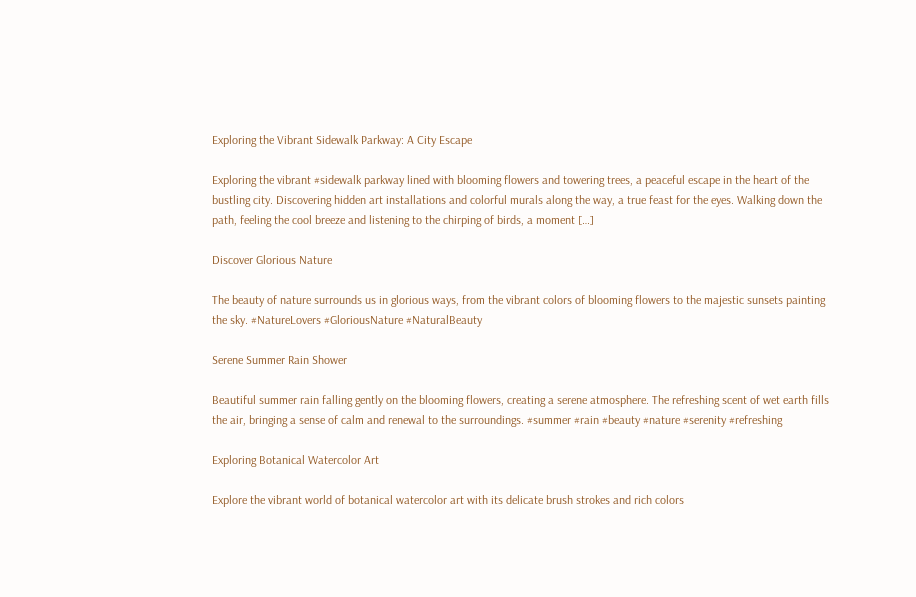Exploring the Vibrant Sidewalk Parkway: A City Escape

Exploring the vibrant #sidewalk parkway lined with blooming flowers and towering trees, a peaceful escape in the heart of the bustling city. Discovering hidden art installations and colorful murals along the way, a true feast for the eyes. Walking down the path, feeling the cool breeze and listening to the chirping of birds, a moment […]

Discover Glorious Nature

The beauty of nature surrounds us in glorious ways, from the vibrant colors of blooming flowers to the majestic sunsets painting the sky. #NatureLovers #GloriousNature #NaturalBeauty

Serene Summer Rain Shower

Beautiful summer rain falling gently on the blooming flowers, creating a serene atmosphere. The refreshing scent of wet earth fills the air, bringing a sense of calm and renewal to the surroundings. #summer #rain #beauty #nature #serenity #refreshing

Exploring Botanical Watercolor Art

Explore the vibrant world of botanical watercolor art with its delicate brush strokes and rich colors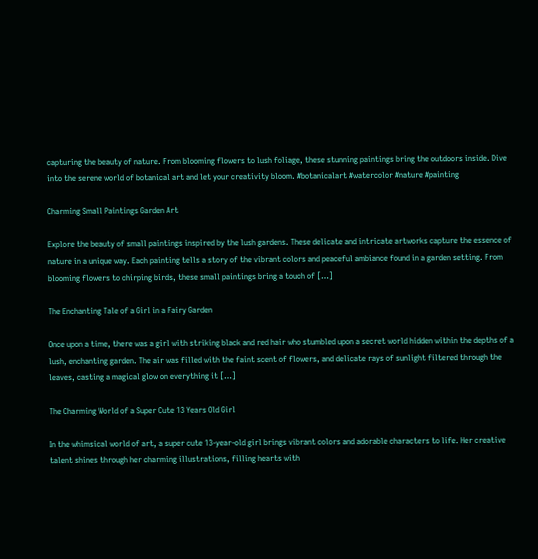capturing the beauty of nature. From blooming flowers to lush foliage, these stunning paintings bring the outdoors inside. Dive into the serene world of botanical art and let your creativity bloom. #botanicalart #watercolor #nature #painting

Charming Small Paintings Garden Art

Explore the beauty of small paintings inspired by the lush gardens. These delicate and intricate artworks capture the essence of nature in a unique way. Each painting tells a story of the vibrant colors and peaceful ambiance found in a garden setting. From blooming flowers to chirping birds, these small paintings bring a touch of […]

The Enchanting Tale of a Girl in a Fairy Garden

Once upon a time, there was a girl with striking black and red hair who stumbled upon a secret world hidden within the depths of a lush, enchanting garden. The air was filled with the faint scent of flowers, and delicate rays of sunlight filtered through the leaves, casting a magical glow on everything it […]

The Charming World of a Super Cute 13 Years Old Girl

In the whimsical world of art, a super cute 13-year-old girl brings vibrant colors and adorable characters to life. Her creative talent shines through her charming illustrations, filling hearts with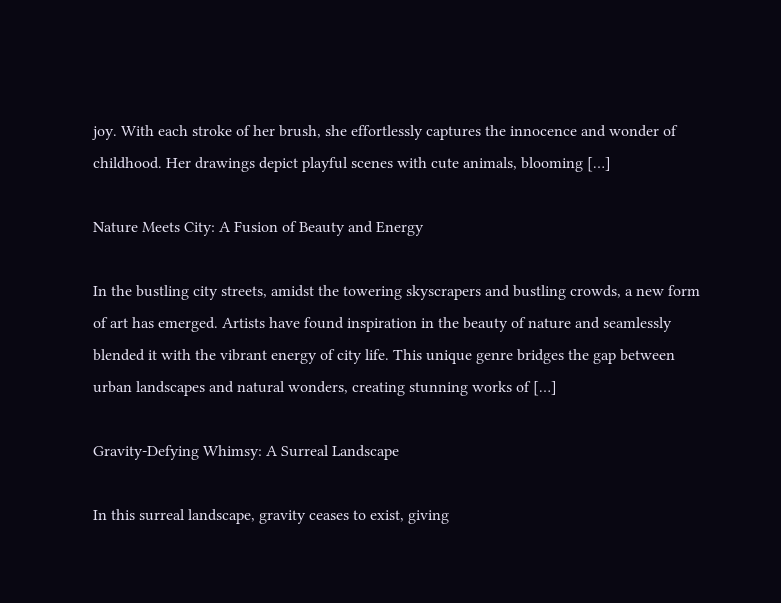joy. With each stroke of her brush, she effortlessly captures the innocence and wonder of childhood. Her drawings depict playful scenes with cute animals, blooming […]

Nature Meets City: A Fusion of Beauty and Energy

In the bustling city streets, amidst the towering skyscrapers and bustling crowds, a new form of art has emerged. Artists have found inspiration in the beauty of nature and seamlessly blended it with the vibrant energy of city life. This unique genre bridges the gap between urban landscapes and natural wonders, creating stunning works of […]

Gravity-Defying Whimsy: A Surreal Landscape

In this surreal landscape, gravity ceases to exist, giving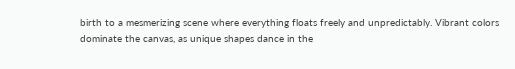birth to a mesmerizing scene where everything floats freely and unpredictably. Vibrant colors dominate the canvas, as unique shapes dance in the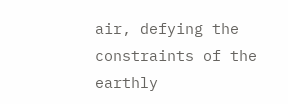air, defying the constraints of the earthly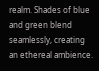realm. Shades of blue and green blend seamlessly, creating an ethereal ambience.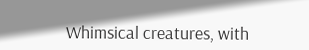Whimsical creatures, with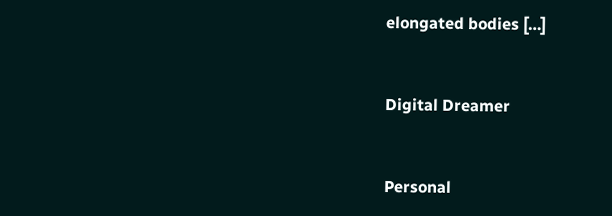elongated bodies […]


Digital Dreamer


Personal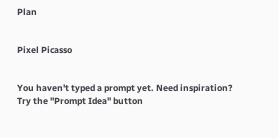Plan


Pixel Picasso


You haven't typed a prompt yet. Need inspiration? Try the "Prompt Idea" button